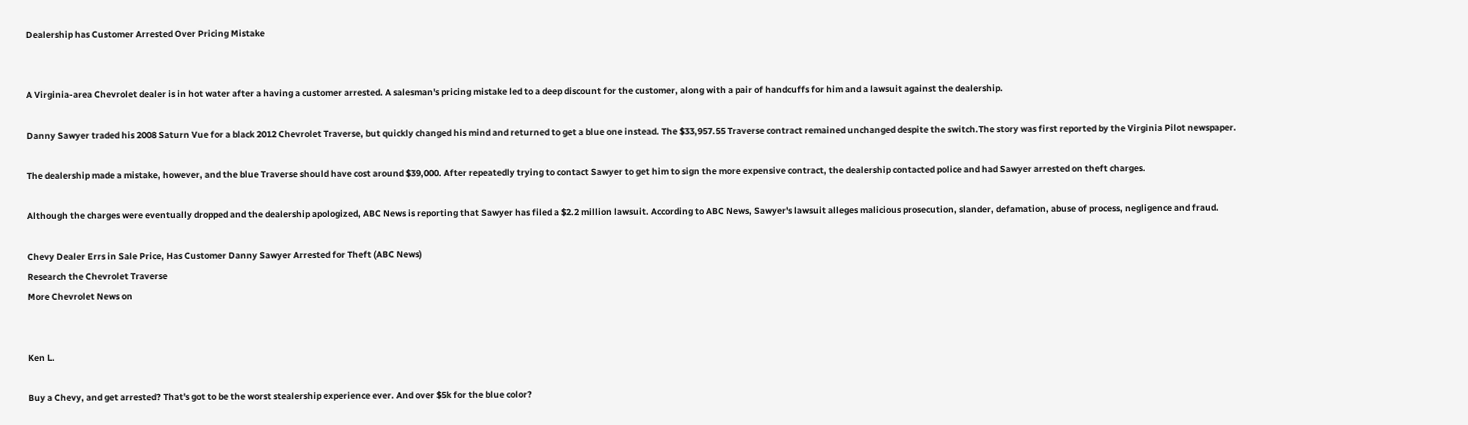Dealership has Customer Arrested Over Pricing Mistake


A Virginia-area Chevrolet dealer is in hot water after a having a customer arrested. A salesman's pricing mistake led to a deep discount for the customer, along with a pair of handcuffs for him and a lawsuit against the dealership.

Danny Sawyer traded his 2008 Saturn Vue for a black 2012 Chevrolet Traverse, but quickly changed his mind and returned to get a blue one instead. The $33,957.55 Traverse contract remained unchanged despite the switch.The story was first reported by the Virginia Pilot newspaper.

The dealership made a mistake, however, and the blue Traverse should have cost around $39,000. After repeatedly trying to contact Sawyer to get him to sign the more expensive contract, the dealership contacted police and had Sawyer arrested on theft charges.

Although the charges were eventually dropped and the dealership apologized, ABC News is reporting that Sawyer has filed a $2.2 million lawsuit. According to ABC News, Sawyer's lawsuit alleges malicious prosecution, slander, defamation, abuse of process, negligence and fraud.

Chevy Dealer Errs in Sale Price, Has Customer Danny Sawyer Arrested for Theft (ABC News)
Research the Chevrolet Traverse
More Chevrolet News on


Ken L.

Buy a Chevy, and get arrested? That's got to be the worst stealership experience ever. And over $5k for the blue color?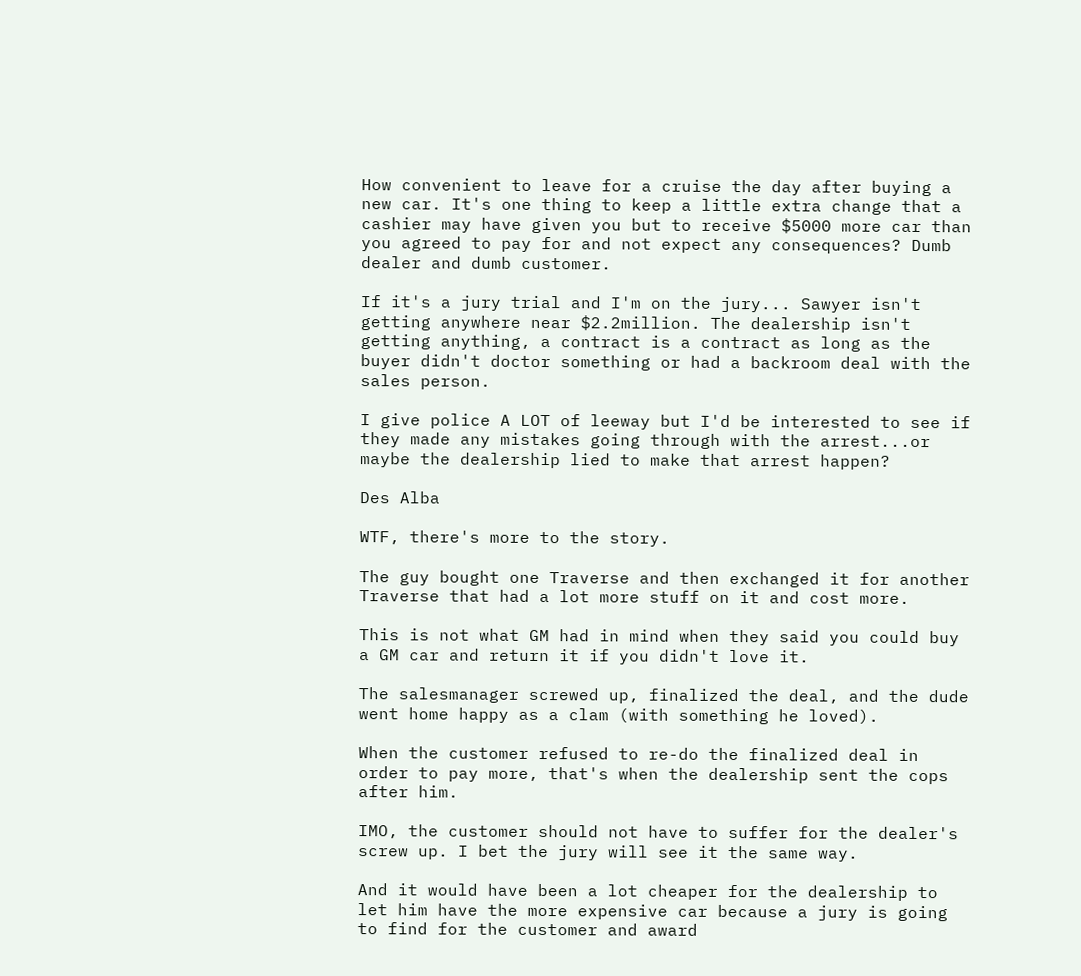How convenient to leave for a cruise the day after buying a new car. It's one thing to keep a little extra change that a cashier may have given you but to receive $5000 more car than you agreed to pay for and not expect any consequences? Dumb dealer and dumb customer.

If it's a jury trial and I'm on the jury... Sawyer isn't getting anywhere near $2.2million. The dealership isn't getting anything, a contract is a contract as long as the buyer didn't doctor something or had a backroom deal with the sales person.

I give police A LOT of leeway but I'd be interested to see if they made any mistakes going through with the arrest...or maybe the dealership lied to make that arrest happen?

Des Alba

WTF, there's more to the story.

The guy bought one Traverse and then exchanged it for another Traverse that had a lot more stuff on it and cost more.

This is not what GM had in mind when they said you could buy a GM car and return it if you didn't love it.

The salesmanager screwed up, finalized the deal, and the dude went home happy as a clam (with something he loved).

When the customer refused to re-do the finalized deal in order to pay more, that's when the dealership sent the cops after him.

IMO, the customer should not have to suffer for the dealer's screw up. I bet the jury will see it the same way.

And it would have been a lot cheaper for the dealership to let him have the more expensive car because a jury is going to find for the customer and award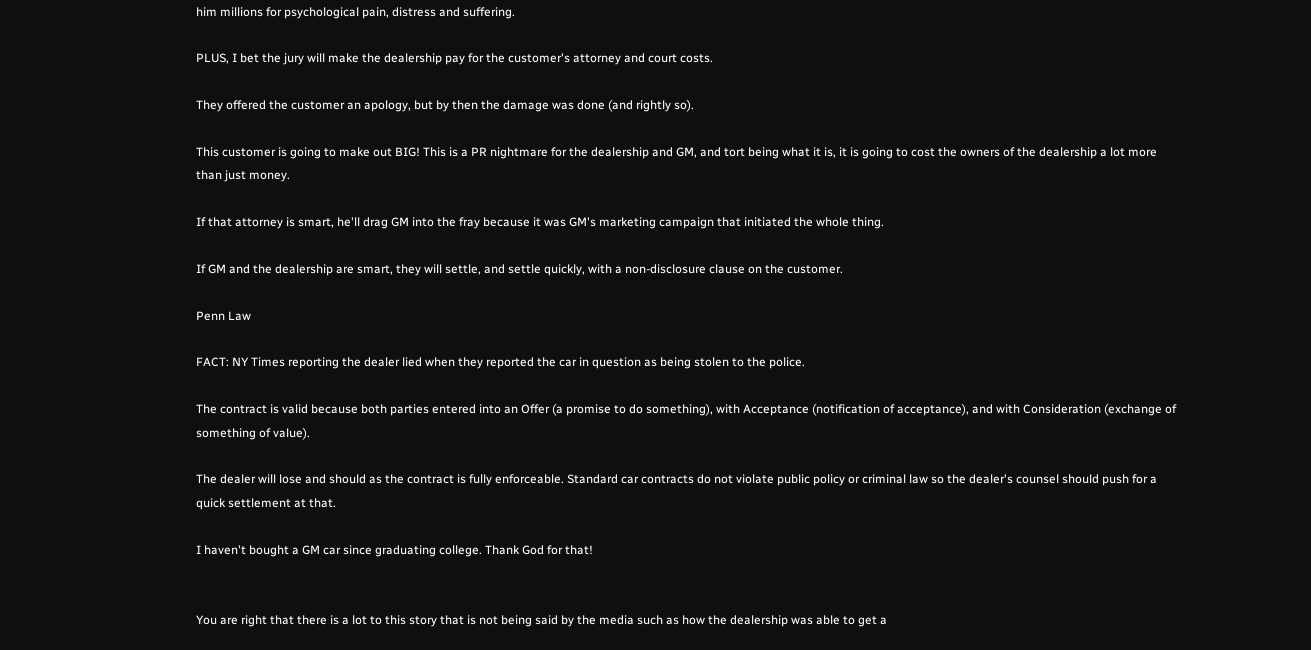him millions for psychological pain, distress and suffering.

PLUS, I bet the jury will make the dealership pay for the customer's attorney and court costs.

They offered the customer an apology, but by then the damage was done (and rightly so).

This customer is going to make out BIG! This is a PR nightmare for the dealership and GM, and tort being what it is, it is going to cost the owners of the dealership a lot more than just money.

If that attorney is smart, he'll drag GM into the fray because it was GM's marketing campaign that initiated the whole thing.

If GM and the dealership are smart, they will settle, and settle quickly, with a non-disclosure clause on the customer.

Penn Law

FACT: NY Times reporting the dealer lied when they reported the car in question as being stolen to the police.

The contract is valid because both parties entered into an Offer (a promise to do something), with Acceptance (notification of acceptance), and with Consideration (exchange of something of value).

The dealer will lose and should as the contract is fully enforceable. Standard car contracts do not violate public policy or criminal law so the dealer's counsel should push for a quick settlement at that.

I haven't bought a GM car since graduating college. Thank God for that!


You are right that there is a lot to this story that is not being said by the media such as how the dealership was able to get a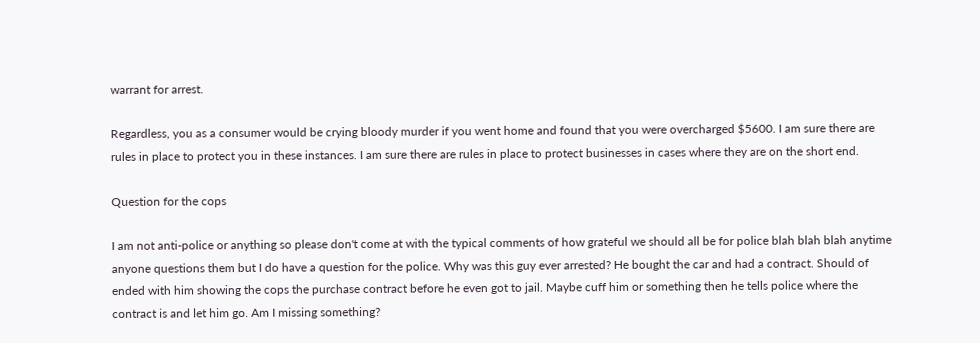warrant for arrest.

Regardless, you as a consumer would be crying bloody murder if you went home and found that you were overcharged $5600. I am sure there are rules in place to protect you in these instances. I am sure there are rules in place to protect businesses in cases where they are on the short end.

Question for the cops

I am not anti-police or anything so please don't come at with the typical comments of how grateful we should all be for police blah blah blah anytime anyone questions them but I do have a question for the police. Why was this guy ever arrested? He bought the car and had a contract. Should of ended with him showing the cops the purchase contract before he even got to jail. Maybe cuff him or something then he tells police where the contract is and let him go. Am I missing something?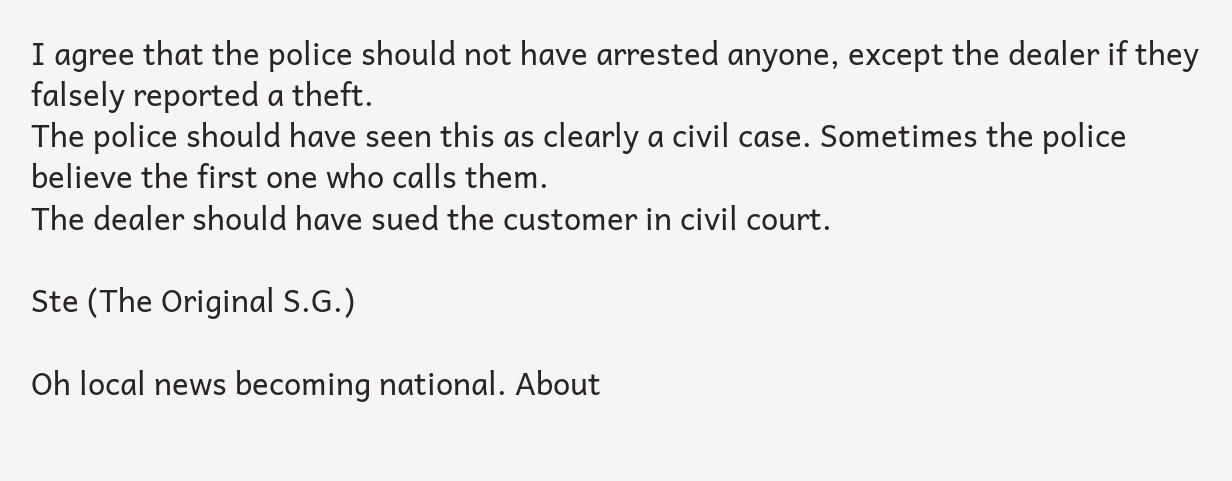I agree that the police should not have arrested anyone, except the dealer if they falsely reported a theft.
The police should have seen this as clearly a civil case. Sometimes the police believe the first one who calls them.
The dealer should have sued the customer in civil court.

Ste (The Original S.G.)

Oh local news becoming national. About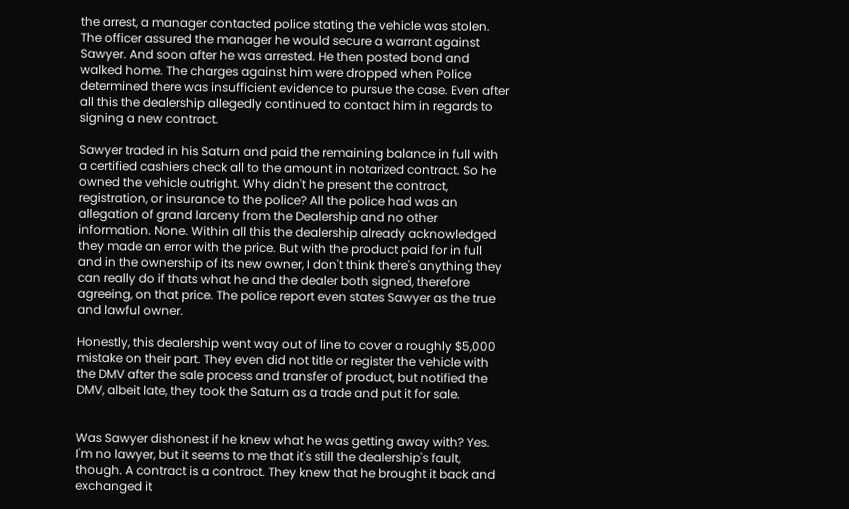the arrest, a manager contacted police stating the vehicle was stolen. The officer assured the manager he would secure a warrant against Sawyer. And soon after he was arrested. He then posted bond and walked home. The charges against him were dropped when Police determined there was insufficient evidence to pursue the case. Even after all this the dealership allegedly continued to contact him in regards to signing a new contract.

Sawyer traded in his Saturn and paid the remaining balance in full with a certified cashiers check all to the amount in notarized contract. So he owned the vehicle outright. Why didn't he present the contract, registration, or insurance to the police? All the police had was an allegation of grand larceny from the Dealership and no other information. None. Within all this the dealership already acknowledged they made an error with the price. But with the product paid for in full and in the ownership of its new owner, I don't think there's anything they can really do if thats what he and the dealer both signed, therefore agreeing, on that price. The police report even states Sawyer as the true and lawful owner.

Honestly, this dealership went way out of line to cover a roughly $5,000 mistake on their part. They even did not title or register the vehicle with the DMV after the sale process and transfer of product, but notified the DMV, albeit late, they took the Saturn as a trade and put it for sale.


Was Sawyer dishonest if he knew what he was getting away with? Yes. I'm no lawyer, but it seems to me that it's still the dealership's fault, though. A contract is a contract. They knew that he brought it back and exchanged it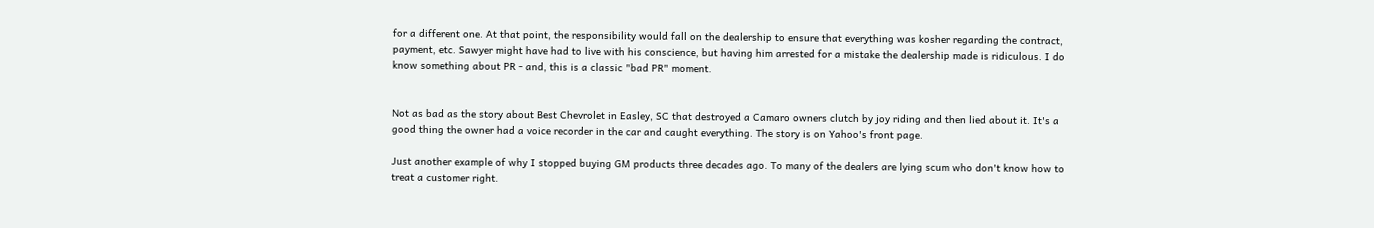for a different one. At that point, the responsibility would fall on the dealership to ensure that everything was kosher regarding the contract, payment, etc. Sawyer might have had to live with his conscience, but having him arrested for a mistake the dealership made is ridiculous. I do know something about PR - and, this is a classic "bad PR" moment.


Not as bad as the story about Best Chevrolet in Easley, SC that destroyed a Camaro owners clutch by joy riding and then lied about it. It's a good thing the owner had a voice recorder in the car and caught everything. The story is on Yahoo's front page.

Just another example of why I stopped buying GM products three decades ago. To many of the dealers are lying scum who don't know how to treat a customer right.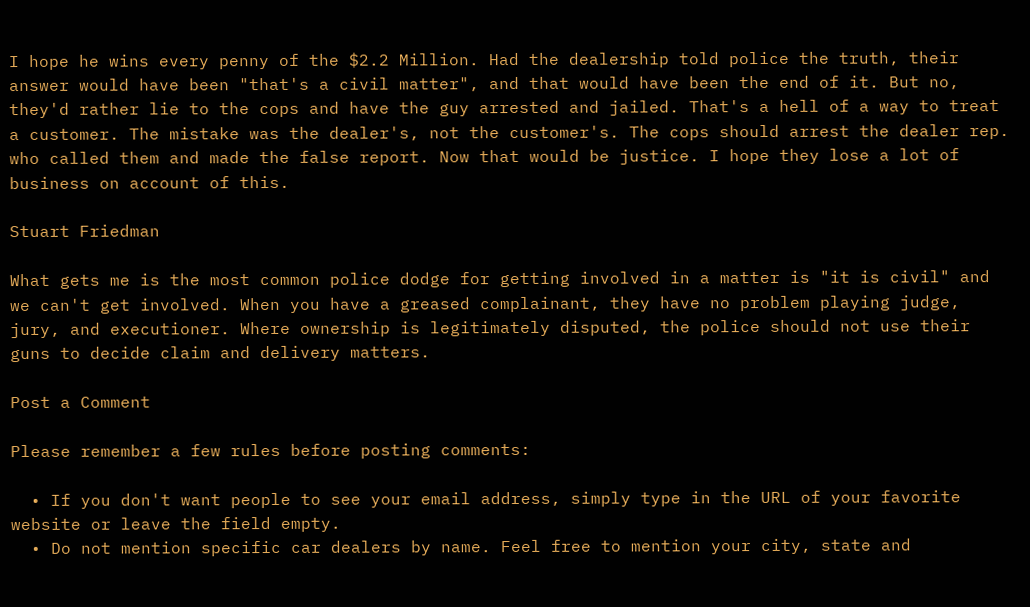I hope he wins every penny of the $2.2 Million. Had the dealership told police the truth, their answer would have been "that's a civil matter", and that would have been the end of it. But no, they'd rather lie to the cops and have the guy arrested and jailed. That's a hell of a way to treat a customer. The mistake was the dealer's, not the customer's. The cops should arrest the dealer rep. who called them and made the false report. Now that would be justice. I hope they lose a lot of business on account of this.

Stuart Friedman

What gets me is the most common police dodge for getting involved in a matter is "it is civil" and we can't get involved. When you have a greased complainant, they have no problem playing judge, jury, and executioner. Where ownership is legitimately disputed, the police should not use their guns to decide claim and delivery matters.

Post a Comment

Please remember a few rules before posting comments:

  • If you don't want people to see your email address, simply type in the URL of your favorite website or leave the field empty.
  • Do not mention specific car dealers by name. Feel free to mention your city, state and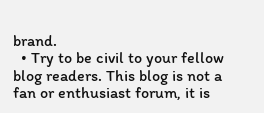brand.
  • Try to be civil to your fellow blog readers. This blog is not a fan or enthusiast forum, it is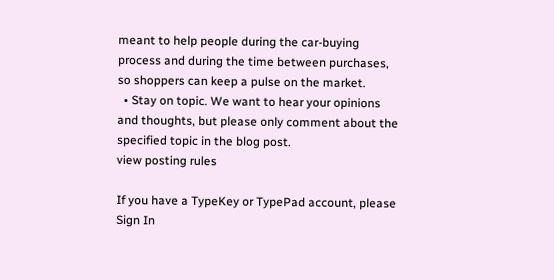meant to help people during the car-buying process and during the time between purchases, so shoppers can keep a pulse on the market.
  • Stay on topic. We want to hear your opinions and thoughts, but please only comment about the specified topic in the blog post.
view posting rules

If you have a TypeKey or TypePad account, please Sign In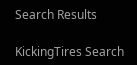Search Results

KickingTires Search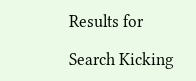Results for

Search Kicking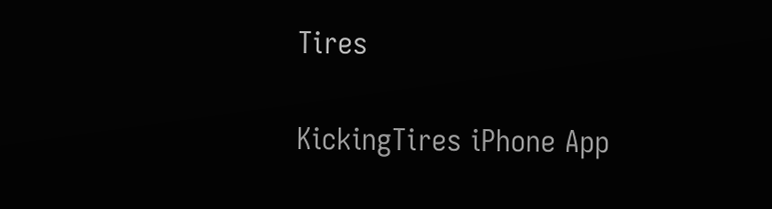Tires

KickingTires iPhone App